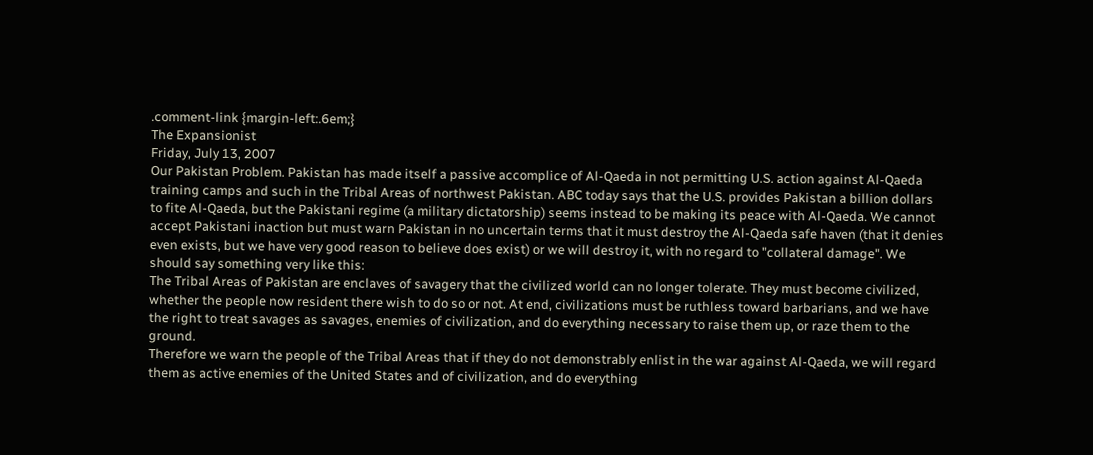.comment-link {margin-left:.6em;}
The Expansionist
Friday, July 13, 2007
Our Pakistan Problem. Pakistan has made itself a passive accomplice of Al-Qaeda in not permitting U.S. action against Al-Qaeda training camps and such in the Tribal Areas of northwest Pakistan. ABC today says that the U.S. provides Pakistan a billion dollars to fite Al-Qaeda, but the Pakistani regime (a military dictatorship) seems instead to be making its peace with Al-Qaeda. We cannot accept Pakistani inaction but must warn Pakistan in no uncertain terms that it must destroy the Al-Qaeda safe haven (that it denies even exists, but we have very good reason to believe does exist) or we will destroy it, with no regard to "collateral damage". We should say something very like this:
The Tribal Areas of Pakistan are enclaves of savagery that the civilized world can no longer tolerate. They must become civilized, whether the people now resident there wish to do so or not. At end, civilizations must be ruthless toward barbarians, and we have the right to treat savages as savages, enemies of civilization, and do everything necessary to raise them up, or raze them to the ground.
Therefore we warn the people of the Tribal Areas that if they do not demonstrably enlist in the war against Al-Qaeda, we will regard them as active enemies of the United States and of civilization, and do everything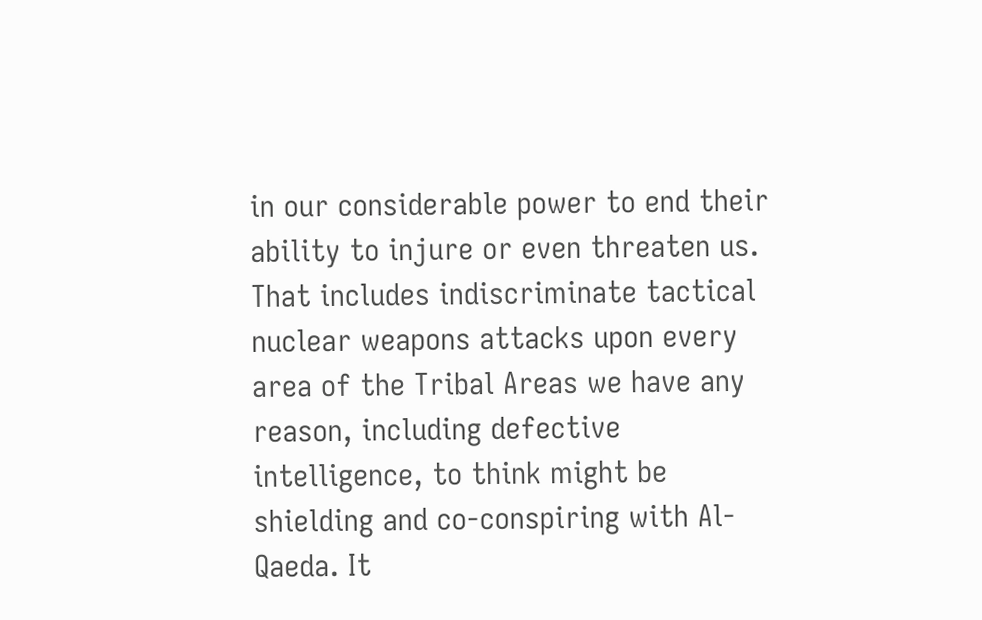in our considerable power to end their ability to injure or even threaten us. That includes indiscriminate tactical nuclear weapons attacks upon every area of the Tribal Areas we have any reason, including defective intelligence, to think might be shielding and co-conspiring with Al-Qaeda. It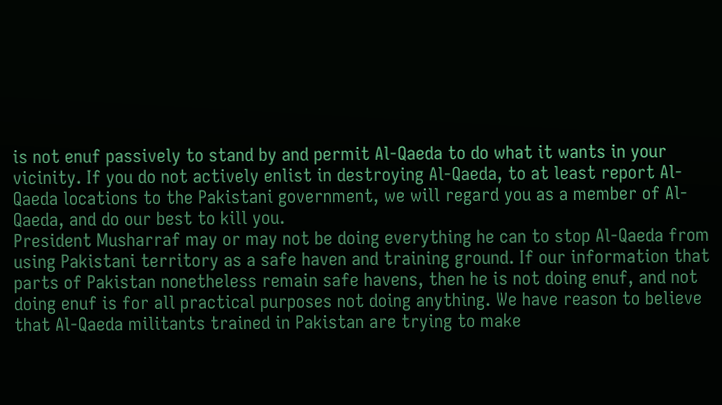is not enuf passively to stand by and permit Al-Qaeda to do what it wants in your vicinity. If you do not actively enlist in destroying Al-Qaeda, to at least report Al-Qaeda locations to the Pakistani government, we will regard you as a member of Al-Qaeda, and do our best to kill you.
President Musharraf may or may not be doing everything he can to stop Al-Qaeda from using Pakistani territory as a safe haven and training ground. If our information that parts of Pakistan nonetheless remain safe havens, then he is not doing enuf, and not doing enuf is for all practical purposes not doing anything. We have reason to believe that Al-Qaeda militants trained in Pakistan are trying to make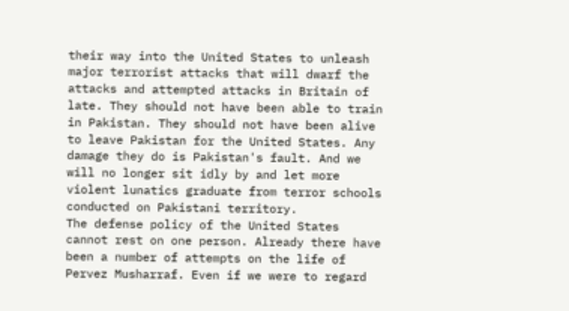their way into the United States to unleash major terrorist attacks that will dwarf the attacks and attempted attacks in Britain of late. They should not have been able to train in Pakistan. They should not have been alive to leave Pakistan for the United States. Any damage they do is Pakistan's fault. And we will no longer sit idly by and let more violent lunatics graduate from terror schools conducted on Pakistani territory.
The defense policy of the United States cannot rest on one person. Already there have been a number of attempts on the life of Pervez Musharraf. Even if we were to regard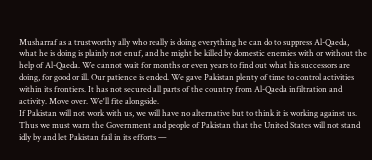Musharraf as a trustworthy ally who really is doing everything he can do to suppress Al-Qaeda, what he is doing is plainly not enuf, and he might be killed by domestic enemies with or without the help of Al-Qaeda. We cannot wait for months or even years to find out what his successors are doing, for good or ill. Our patience is ended. We gave Pakistan plenty of time to control activities within its frontiers. It has not secured all parts of the country from Al-Qaeda infiltration and activity. Move over. We'll fite alongside.
If Pakistan will not work with us, we will have no alternative but to think it is working against us. Thus we must warn the Government and people of Pakistan that the United States will not stand idly by and let Pakistan fail in its efforts —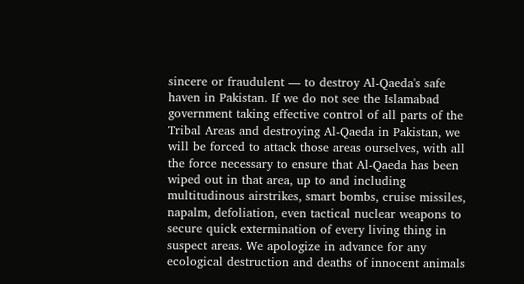sincere or fraudulent — to destroy Al-Qaeda's safe haven in Pakistan. If we do not see the Islamabad government taking effective control of all parts of the Tribal Areas and destroying Al-Qaeda in Pakistan, we will be forced to attack those areas ourselves, with all the force necessary to ensure that Al-Qaeda has been wiped out in that area, up to and including multitudinous airstrikes, smart bombs, cruise missiles, napalm, defoliation, even tactical nuclear weapons to secure quick extermination of every living thing in suspect areas. We apologize in advance for any ecological destruction and deaths of innocent animals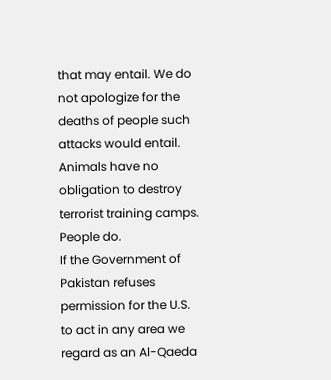that may entail. We do not apologize for the deaths of people such attacks would entail. Animals have no obligation to destroy terrorist training camps. People do.
If the Government of Pakistan refuses permission for the U.S. to act in any area we regard as an Al-Qaeda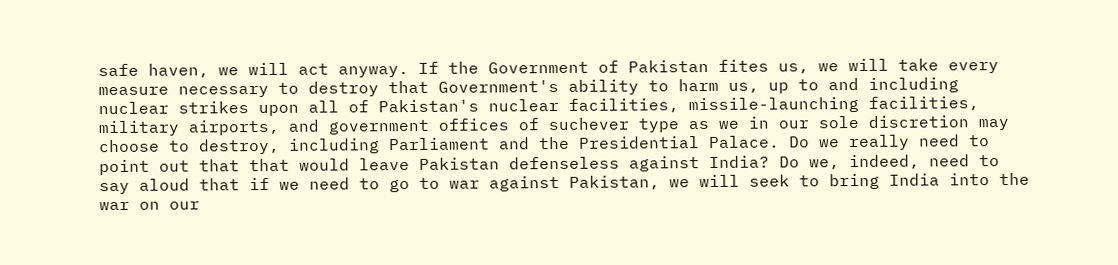safe haven, we will act anyway. If the Government of Pakistan fites us, we will take every measure necessary to destroy that Government's ability to harm us, up to and including nuclear strikes upon all of Pakistan's nuclear facilities, missile-launching facilities, military airports, and government offices of suchever type as we in our sole discretion may choose to destroy, including Parliament and the Presidential Palace. Do we really need to point out that that would leave Pakistan defenseless against India? Do we, indeed, need to say aloud that if we need to go to war against Pakistan, we will seek to bring India into the war on our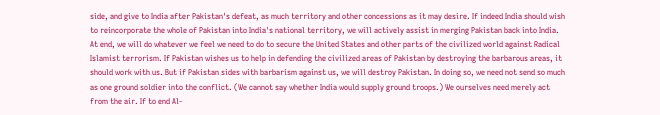side, and give to India after Pakistan's defeat, as much territory and other concessions as it may desire. If indeed India should wish to reincorporate the whole of Pakistan into India's national territory, we will actively assist in merging Pakistan back into India.
At end, we will do whatever we feel we need to do to secure the United States and other parts of the civilized world against Radical Islamist terrorism. If Pakistan wishes us to help in defending the civilized areas of Pakistan by destroying the barbarous areas, it should work with us. But if Pakistan sides with barbarism against us, we will destroy Pakistan. In doing so, we need not send so much as one ground soldier into the conflict. (We cannot say whether India would supply ground troops.) We ourselves need merely act from the air. If to end Al-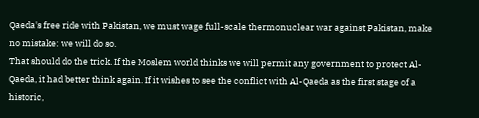Qaeda's free ride with Pakistan, we must wage full-scale thermonuclear war against Pakistan, make no mistake: we will do so.
That should do the trick. If the Moslem world thinks we will permit any government to protect Al-Qaeda, it had better think again. If it wishes to see the conflict with Al-Qaeda as the first stage of a historic,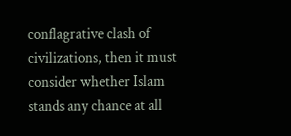conflagrative clash of civilizations, then it must consider whether Islam stands any chance at all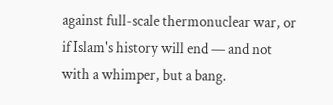against full-scale thermonuclear war, or if Islam's history will end — and not with a whimper, but a bang.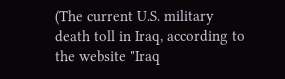(The current U.S. military death toll in Iraq, according to the website "Iraq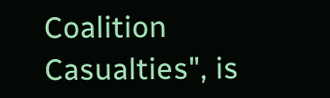Coalition Casualties", is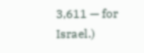3,611 — for Israel.)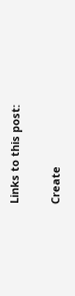Links to this post:

Create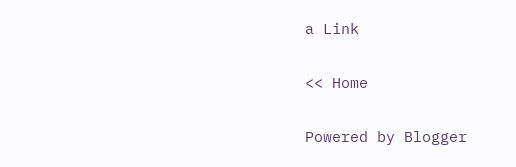a Link

<< Home

Powered by Blogger